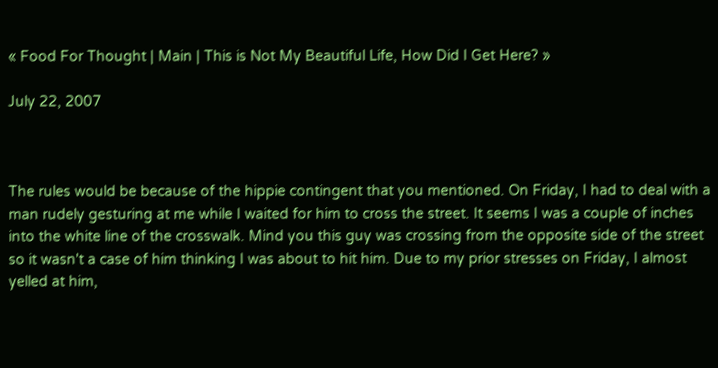« Food For Thought | Main | This is Not My Beautiful Life, How Did I Get Here? »

July 22, 2007



The rules would be because of the hippie contingent that you mentioned. On Friday, I had to deal with a man rudely gesturing at me while I waited for him to cross the street. It seems I was a couple of inches into the white line of the crosswalk. Mind you this guy was crossing from the opposite side of the street so it wasn't a case of him thinking I was about to hit him. Due to my prior stresses on Friday, I almost yelled at him,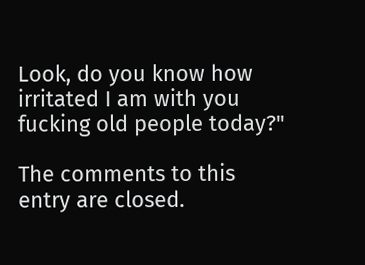Look, do you know how irritated I am with you fucking old people today?"

The comments to this entry are closed.